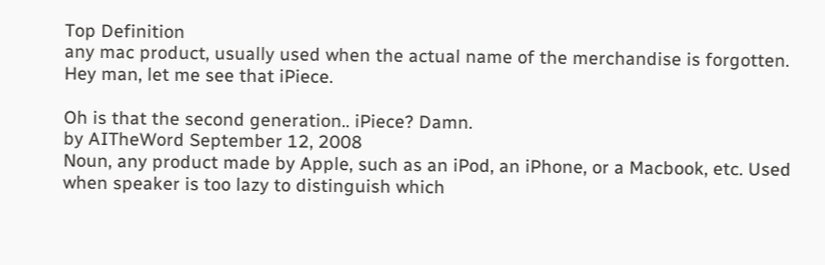Top Definition
any mac product, usually used when the actual name of the merchandise is forgotten.
Hey man, let me see that iPiece.

Oh is that the second generation.. iPiece? Damn.
by AITheWord September 12, 2008
Noun, any product made by Apple, such as an iPod, an iPhone, or a Macbook, etc. Used when speaker is too lazy to distinguish which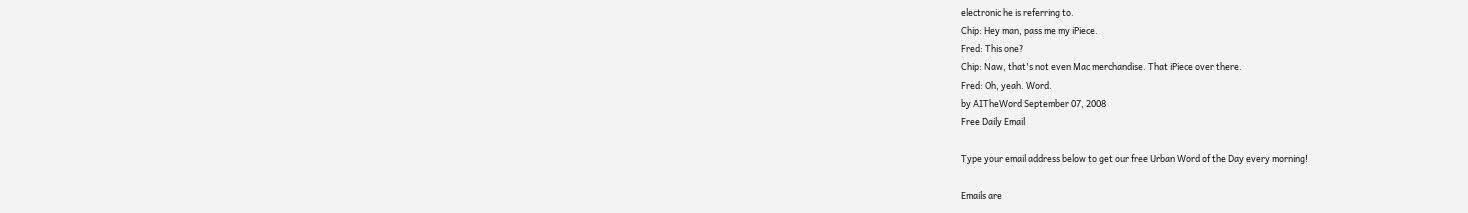electronic he is referring to.
Chip: Hey man, pass me my iPiece.
Fred: This one?
Chip: Naw, that's not even Mac merchandise. That iPiece over there.
Fred: Oh, yeah. Word.
by AITheWord September 07, 2008
Free Daily Email

Type your email address below to get our free Urban Word of the Day every morning!

Emails are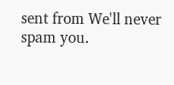sent from We'll never spam you.